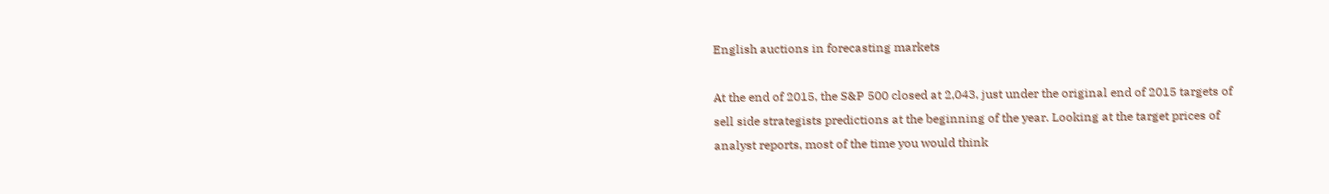English auctions in forecasting markets

At the end of 2015, the S&P 500 closed at 2,043, just under the original end of 2015 targets of sell side strategists predictions at the beginning of the year. Looking at the target prices of analyst reports, most of the time you would think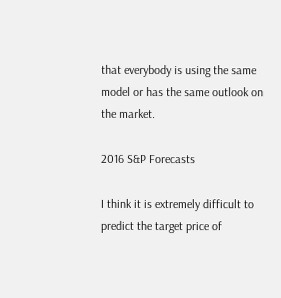that everybody is using the same model or has the same outlook on the market.

2016 S&P Forecasts

I think it is extremely difficult to predict the target price of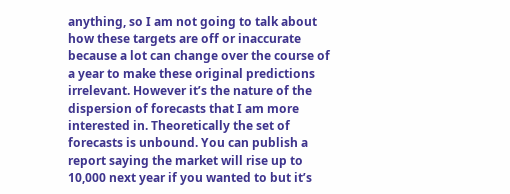anything, so I am not going to talk about how these targets are off or inaccurate because a lot can change over the course of a year to make these original predictions irrelevant. However it’s the nature of the dispersion of forecasts that I am more interested in. Theoretically the set of forecasts is unbound. You can publish a report saying the market will rise up to 10,000 next year if you wanted to but it’s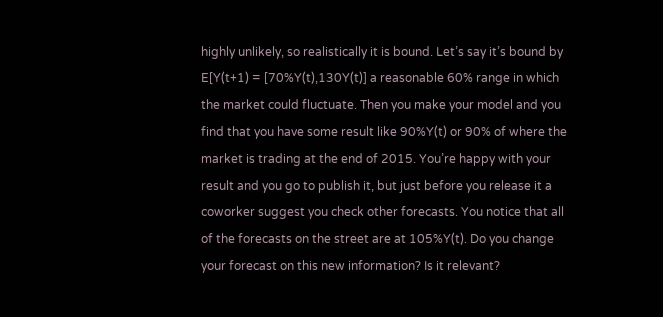highly unlikely, so realistically it is bound. Let’s say it’s bound by E[Y(t+1) = [70%Y(t),130Y(t)] a reasonable 60% range in which the market could fluctuate. Then you make your model and you find that you have some result like 90%Y(t) or 90% of where the market is trading at the end of 2015. You’re happy with your result and you go to publish it, but just before you release it a coworker suggest you check other forecasts. You notice that all of the forecasts on the street are at 105%Y(t). Do you change your forecast on this new information? Is it relevant?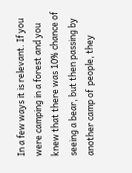In a few ways it is relevant. If you were camping in a forest and you knew that there was 10% chance of seeing a bear, but then passing by another camp of  people, they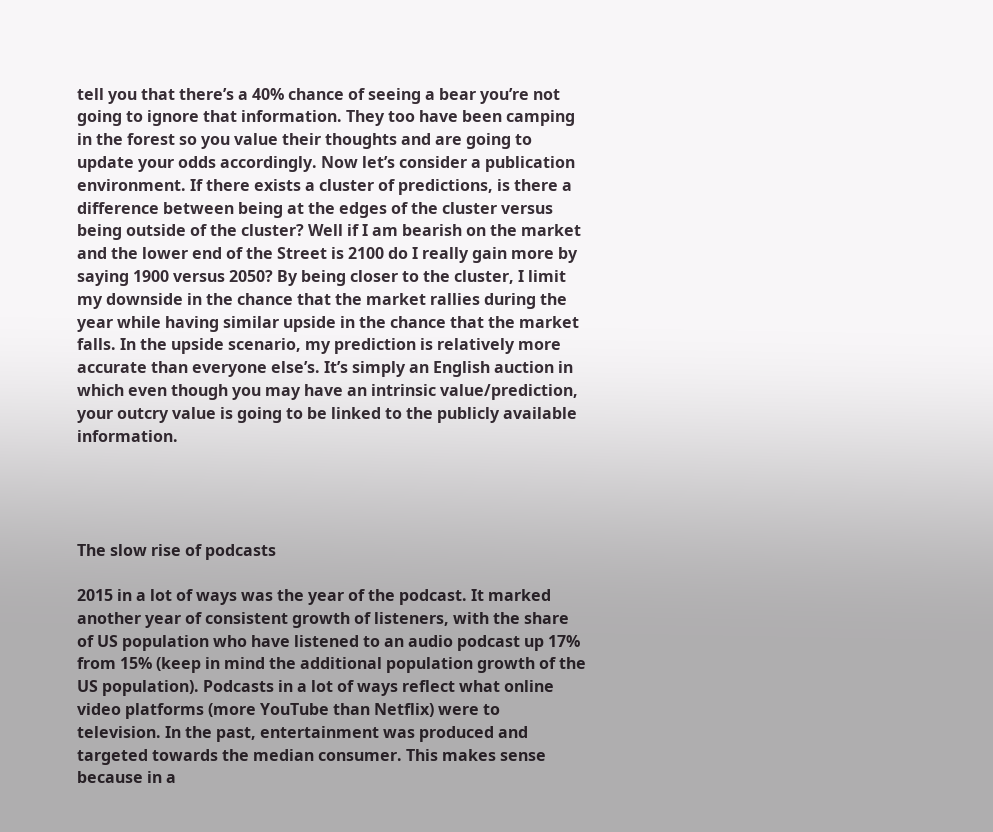tell you that there’s a 40% chance of seeing a bear you’re not going to ignore that information. They too have been camping in the forest so you value their thoughts and are going to update your odds accordingly. Now let’s consider a publication environment. If there exists a cluster of predictions, is there a difference between being at the edges of the cluster versus being outside of the cluster? Well if I am bearish on the market and the lower end of the Street is 2100 do I really gain more by saying 1900 versus 2050? By being closer to the cluster, I limit my downside in the chance that the market rallies during the year while having similar upside in the chance that the market falls. In the upside scenario, my prediction is relatively more accurate than everyone else’s. It’s simply an English auction in which even though you may have an intrinsic value/prediction, your outcry value is going to be linked to the publicly available information.




The slow rise of podcasts

2015 in a lot of ways was the year of the podcast. It marked another year of consistent growth of listeners, with the share of US population who have listened to an audio podcast up 17% from 15% (keep in mind the additional population growth of the US population). Podcasts in a lot of ways reflect what online video platforms (more YouTube than Netflix) were to television. In the past, entertainment was produced and targeted towards the median consumer. This makes sense because in a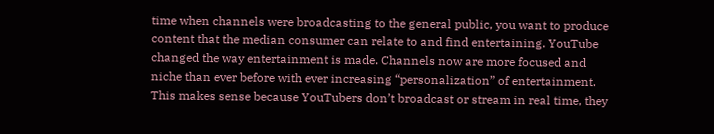time when channels were broadcasting to the general public, you want to produce content that the median consumer can relate to and find entertaining. YouTube changed the way entertainment is made. Channels now are more focused and niche than ever before with ever increasing “personalization” of entertainment. This makes sense because YouTubers don’t broadcast or stream in real time, they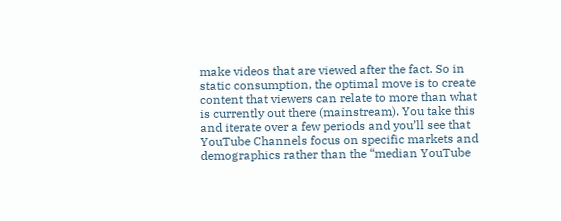make videos that are viewed after the fact. So in static consumption, the optimal move is to create content that viewers can relate to more than what is currently out there (mainstream). You take this and iterate over a few periods and you’ll see that YouTube Channels focus on specific markets and demographics rather than the “median YouTube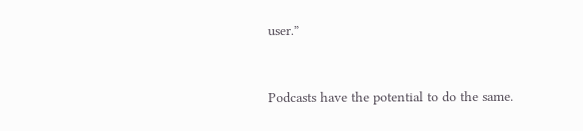user.”



Podcasts have the potential to do the same.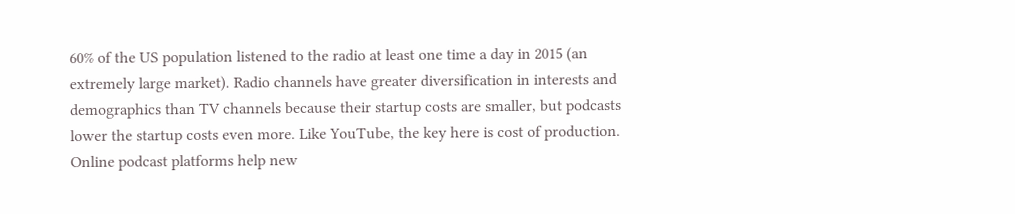60% of the US population listened to the radio at least one time a day in 2015 (an extremely large market). Radio channels have greater diversification in interests and demographics than TV channels because their startup costs are smaller, but podcasts lower the startup costs even more. Like YouTube, the key here is cost of production. Online podcast platforms help new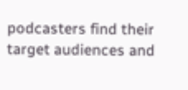podcasters find their target audiences and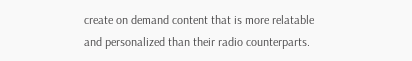create on demand content that is more relatable and personalized than their radio counterparts.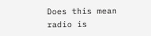Does this mean radio is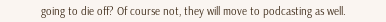going to die off? Of course not, they will move to podcasting as well.